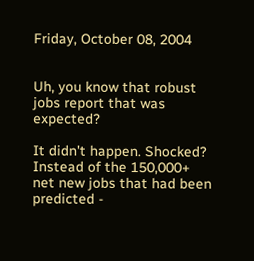Friday, October 08, 2004


Uh, you know that robust jobs report that was expected?

It didn't happen. Shocked? Instead of the 150,000+ net new jobs that had been predicted -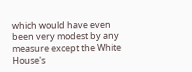which would have even been very modest by any measure except the White House's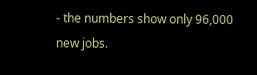- the numbers show only 96,000 new jobs.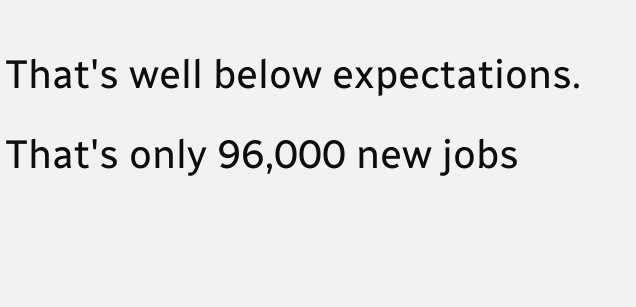That's well below expectations. That's only 96,000 new jobs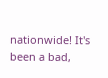nationwide! It's been a bad,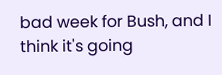bad week for Bush, and I think it's going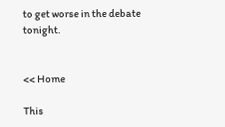to get worse in the debate tonight.


<< Home

This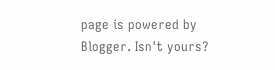page is powered by Blogger. Isn't yours?